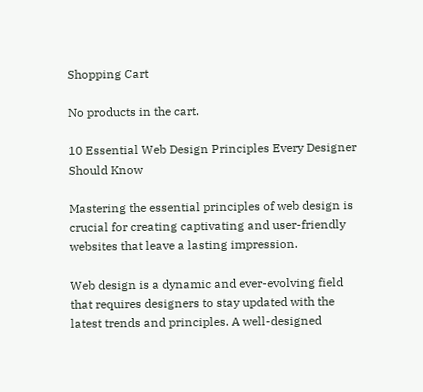Shopping Cart

No products in the cart.

10 Essential Web Design Principles Every Designer Should Know

Mastering the essential principles of web design is crucial for creating captivating and user-friendly websites that leave a lasting impression.

Web design is a dynamic and ever-evolving field that requires designers to stay updated with the latest trends and principles. A well-designed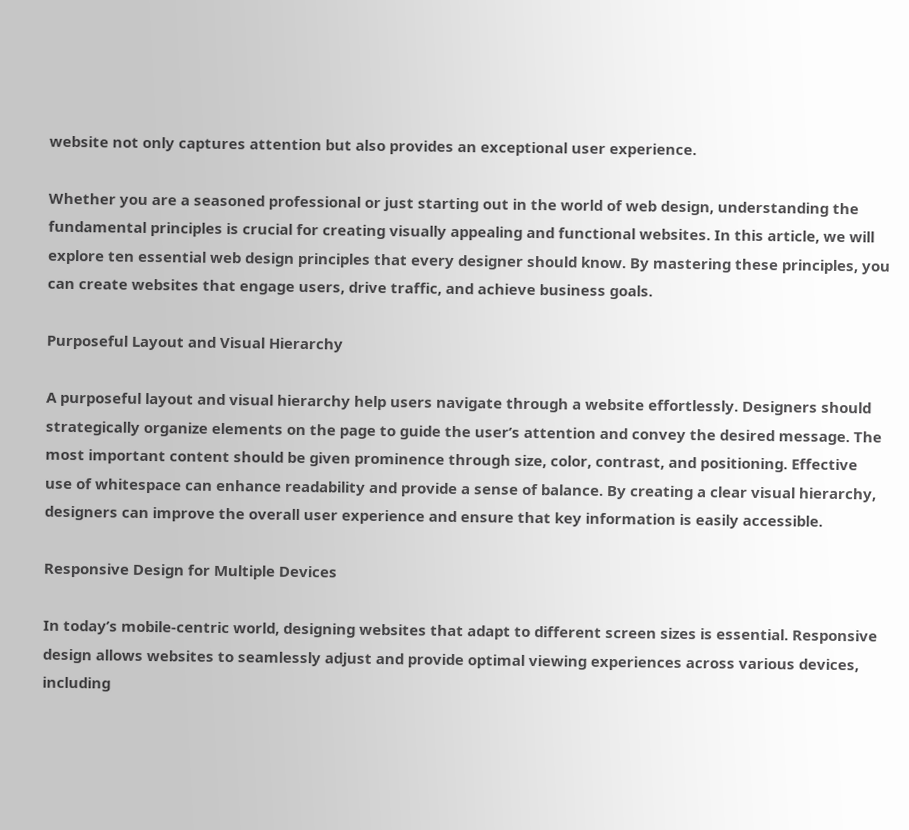website not only captures attention but also provides an exceptional user experience.

Whether you are a seasoned professional or just starting out in the world of web design, understanding the fundamental principles is crucial for creating visually appealing and functional websites. In this article, we will explore ten essential web design principles that every designer should know. By mastering these principles, you can create websites that engage users, drive traffic, and achieve business goals.

Purposeful Layout and Visual Hierarchy

A purposeful layout and visual hierarchy help users navigate through a website effortlessly. Designers should strategically organize elements on the page to guide the user’s attention and convey the desired message. The most important content should be given prominence through size, color, contrast, and positioning. Effective use of whitespace can enhance readability and provide a sense of balance. By creating a clear visual hierarchy, designers can improve the overall user experience and ensure that key information is easily accessible.

Responsive Design for Multiple Devices

In today’s mobile-centric world, designing websites that adapt to different screen sizes is essential. Responsive design allows websites to seamlessly adjust and provide optimal viewing experiences across various devices, including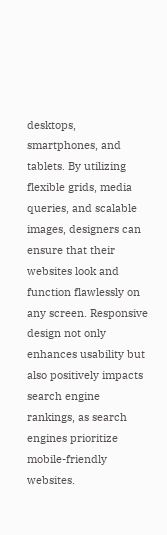desktops, smartphones, and tablets. By utilizing flexible grids, media queries, and scalable images, designers can ensure that their websites look and function flawlessly on any screen. Responsive design not only enhances usability but also positively impacts search engine rankings, as search engines prioritize mobile-friendly websites.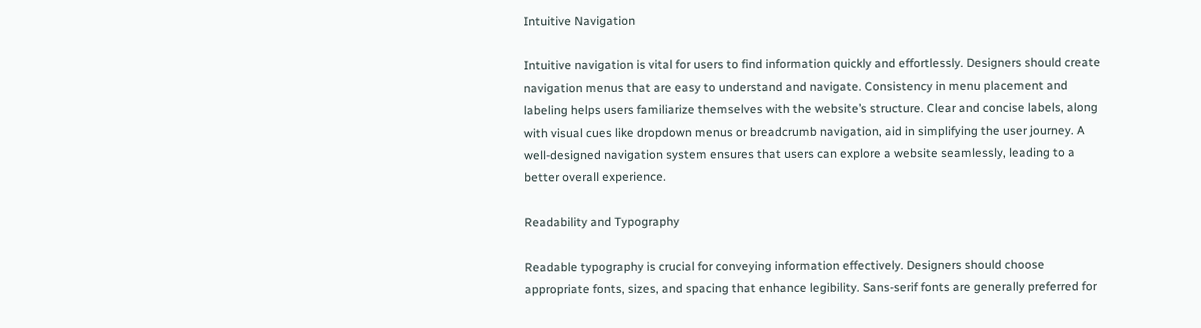Intuitive Navigation

Intuitive navigation is vital for users to find information quickly and effortlessly. Designers should create navigation menus that are easy to understand and navigate. Consistency in menu placement and labeling helps users familiarize themselves with the website’s structure. Clear and concise labels, along with visual cues like dropdown menus or breadcrumb navigation, aid in simplifying the user journey. A well-designed navigation system ensures that users can explore a website seamlessly, leading to a better overall experience.

Readability and Typography

Readable typography is crucial for conveying information effectively. Designers should choose appropriate fonts, sizes, and spacing that enhance legibility. Sans-serif fonts are generally preferred for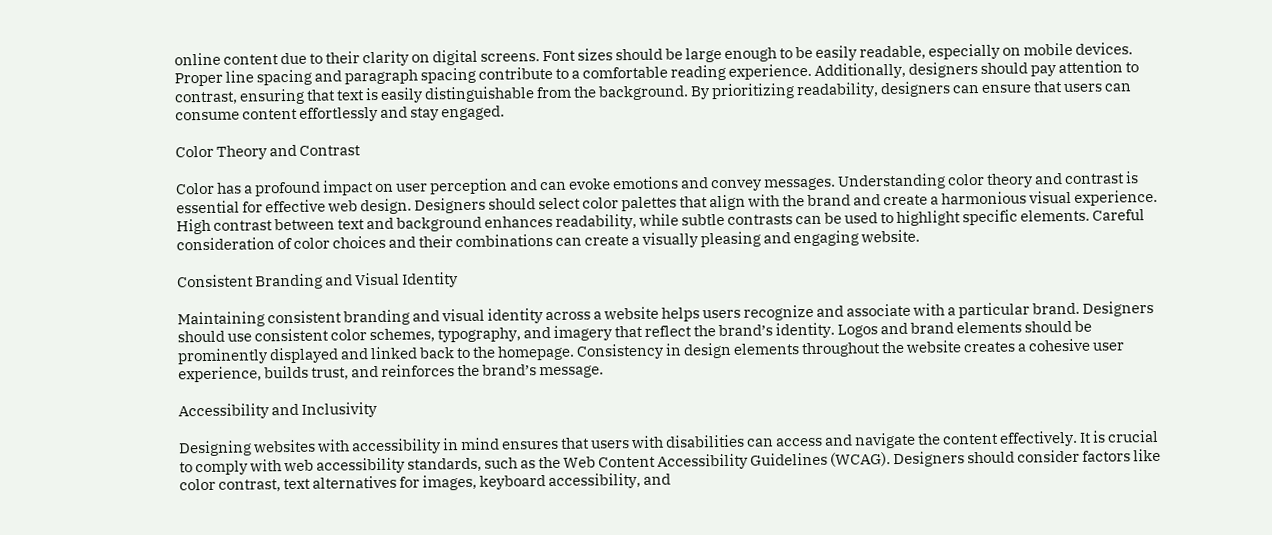online content due to their clarity on digital screens. Font sizes should be large enough to be easily readable, especially on mobile devices. Proper line spacing and paragraph spacing contribute to a comfortable reading experience. Additionally, designers should pay attention to contrast, ensuring that text is easily distinguishable from the background. By prioritizing readability, designers can ensure that users can consume content effortlessly and stay engaged.

Color Theory and Contrast

Color has a profound impact on user perception and can evoke emotions and convey messages. Understanding color theory and contrast is essential for effective web design. Designers should select color palettes that align with the brand and create a harmonious visual experience. High contrast between text and background enhances readability, while subtle contrasts can be used to highlight specific elements. Careful consideration of color choices and their combinations can create a visually pleasing and engaging website.

Consistent Branding and Visual Identity

Maintaining consistent branding and visual identity across a website helps users recognize and associate with a particular brand. Designers should use consistent color schemes, typography, and imagery that reflect the brand’s identity. Logos and brand elements should be prominently displayed and linked back to the homepage. Consistency in design elements throughout the website creates a cohesive user experience, builds trust, and reinforces the brand’s message.

Accessibility and Inclusivity

Designing websites with accessibility in mind ensures that users with disabilities can access and navigate the content effectively. It is crucial to comply with web accessibility standards, such as the Web Content Accessibility Guidelines (WCAG). Designers should consider factors like color contrast, text alternatives for images, keyboard accessibility, and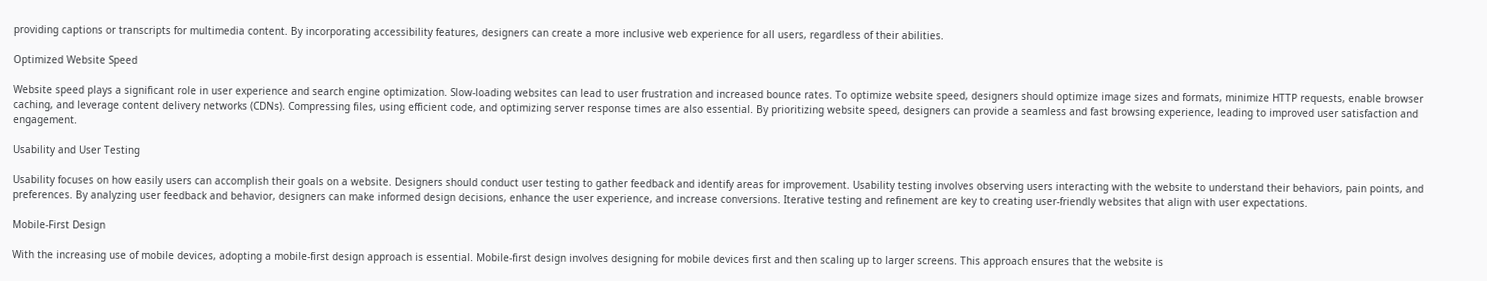providing captions or transcripts for multimedia content. By incorporating accessibility features, designers can create a more inclusive web experience for all users, regardless of their abilities.

Optimized Website Speed

Website speed plays a significant role in user experience and search engine optimization. Slow-loading websites can lead to user frustration and increased bounce rates. To optimize website speed, designers should optimize image sizes and formats, minimize HTTP requests, enable browser caching, and leverage content delivery networks (CDNs). Compressing files, using efficient code, and optimizing server response times are also essential. By prioritizing website speed, designers can provide a seamless and fast browsing experience, leading to improved user satisfaction and engagement.

Usability and User Testing

Usability focuses on how easily users can accomplish their goals on a website. Designers should conduct user testing to gather feedback and identify areas for improvement. Usability testing involves observing users interacting with the website to understand their behaviors, pain points, and preferences. By analyzing user feedback and behavior, designers can make informed design decisions, enhance the user experience, and increase conversions. Iterative testing and refinement are key to creating user-friendly websites that align with user expectations.

Mobile-First Design

With the increasing use of mobile devices, adopting a mobile-first design approach is essential. Mobile-first design involves designing for mobile devices first and then scaling up to larger screens. This approach ensures that the website is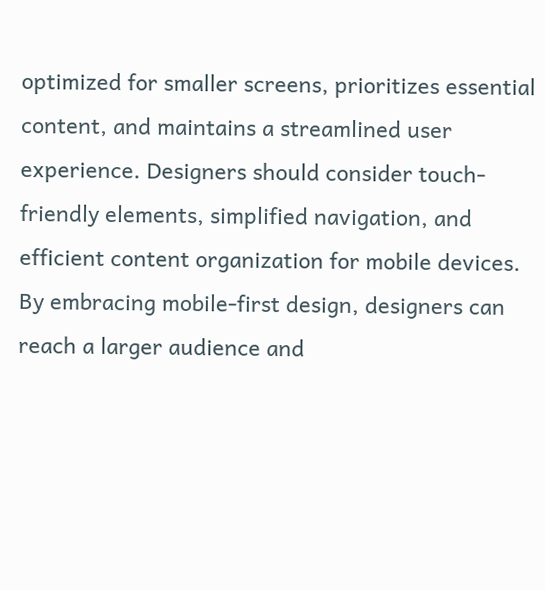optimized for smaller screens, prioritizes essential content, and maintains a streamlined user experience. Designers should consider touch-friendly elements, simplified navigation, and efficient content organization for mobile devices. By embracing mobile-first design, designers can reach a larger audience and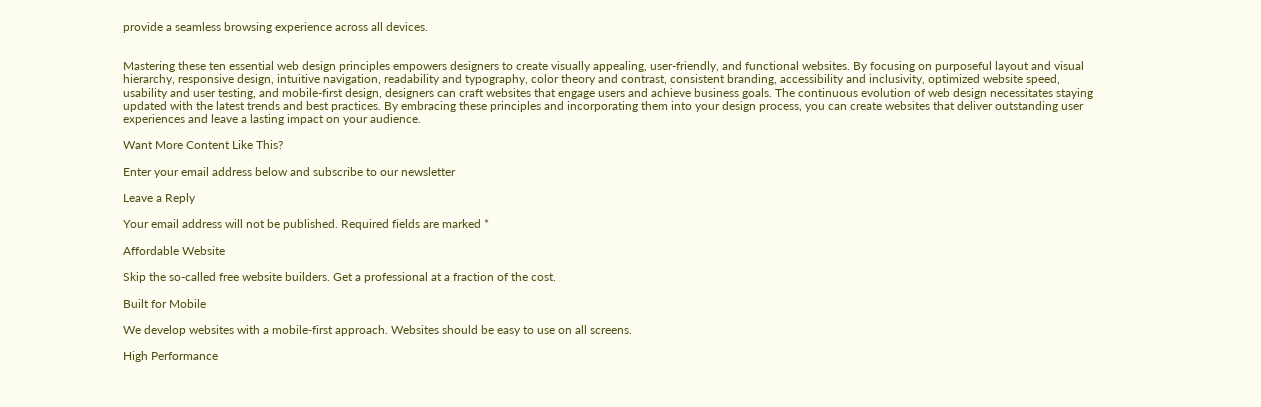provide a seamless browsing experience across all devices.


Mastering these ten essential web design principles empowers designers to create visually appealing, user-friendly, and functional websites. By focusing on purposeful layout and visual hierarchy, responsive design, intuitive navigation, readability and typography, color theory and contrast, consistent branding, accessibility and inclusivity, optimized website speed, usability and user testing, and mobile-first design, designers can craft websites that engage users and achieve business goals. The continuous evolution of web design necessitates staying updated with the latest trends and best practices. By embracing these principles and incorporating them into your design process, you can create websites that deliver outstanding user experiences and leave a lasting impact on your audience.

Want More Content Like This?

Enter your email address below and subscribe to our newsletter

Leave a Reply

Your email address will not be published. Required fields are marked *

Affordable Website

Skip the so-called free website builders. Get a professional at a fraction of the cost.

Built for Mobile

We develop websites with a mobile-first approach. Websites should be easy to use on all screens.

High Performance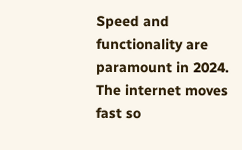Speed and functionality are paramount in 2024. The internet moves fast so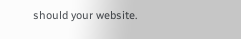should your website.